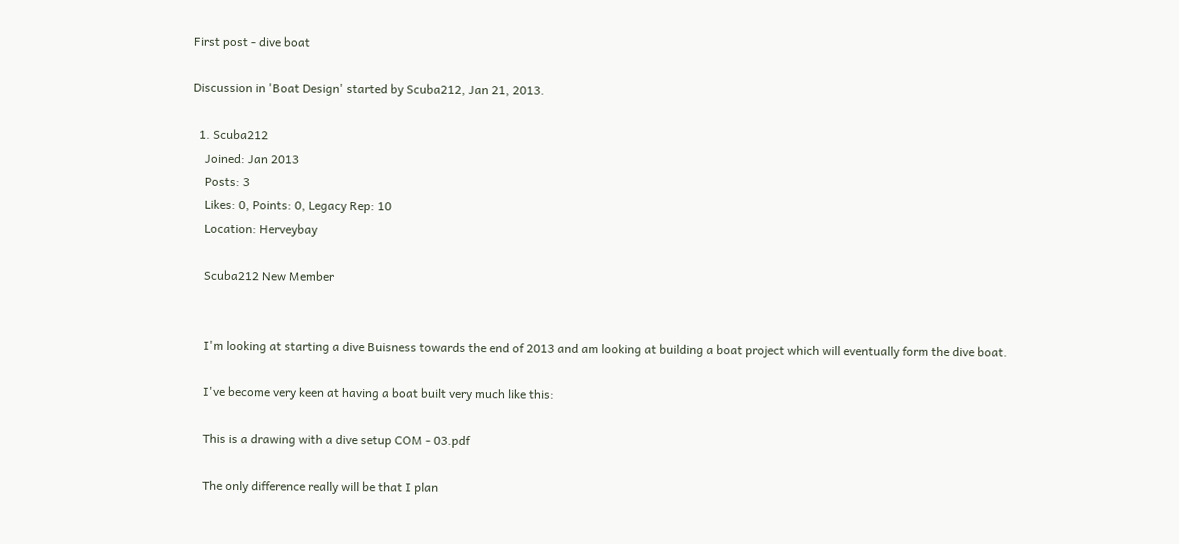First post - dive boat

Discussion in 'Boat Design' started by Scuba212, Jan 21, 2013.

  1. Scuba212
    Joined: Jan 2013
    Posts: 3
    Likes: 0, Points: 0, Legacy Rep: 10
    Location: Herveybay

    Scuba212 New Member


    I'm looking at starting a dive Buisness towards the end of 2013 and am looking at building a boat project which will eventually form the dive boat.

    I've become very keen at having a boat built very much like this:

    This is a drawing with a dive setup COM - 03.pdf

    The only difference really will be that I plan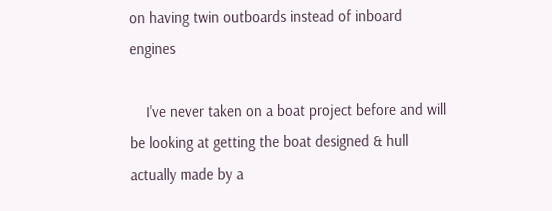on having twin outboards instead of inboard engines

    I've never taken on a boat project before and will be looking at getting the boat designed & hull actually made by a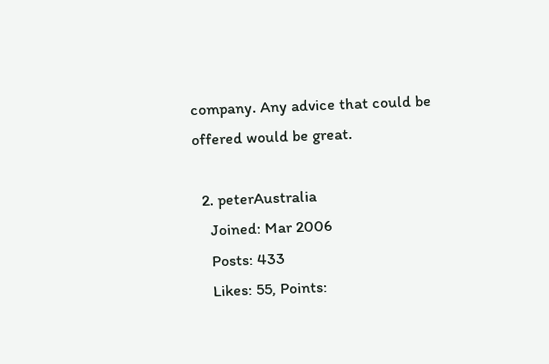company. Any advice that could be offered would be great.

  2. peterAustralia
    Joined: Mar 2006
    Posts: 433
    Likes: 55, Points: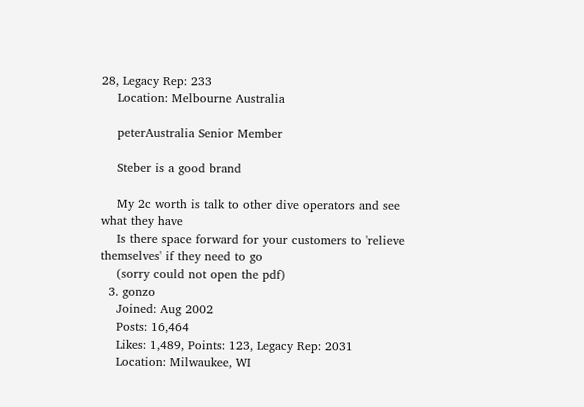28, Legacy Rep: 233
    Location: Melbourne Australia

    peterAustralia Senior Member

    Steber is a good brand

    My 2c worth is talk to other dive operators and see what they have
    Is there space forward for your customers to 'relieve themselves' if they need to go
    (sorry could not open the pdf)
  3. gonzo
    Joined: Aug 2002
    Posts: 16,464
    Likes: 1,489, Points: 123, Legacy Rep: 2031
    Location: Milwaukee, WI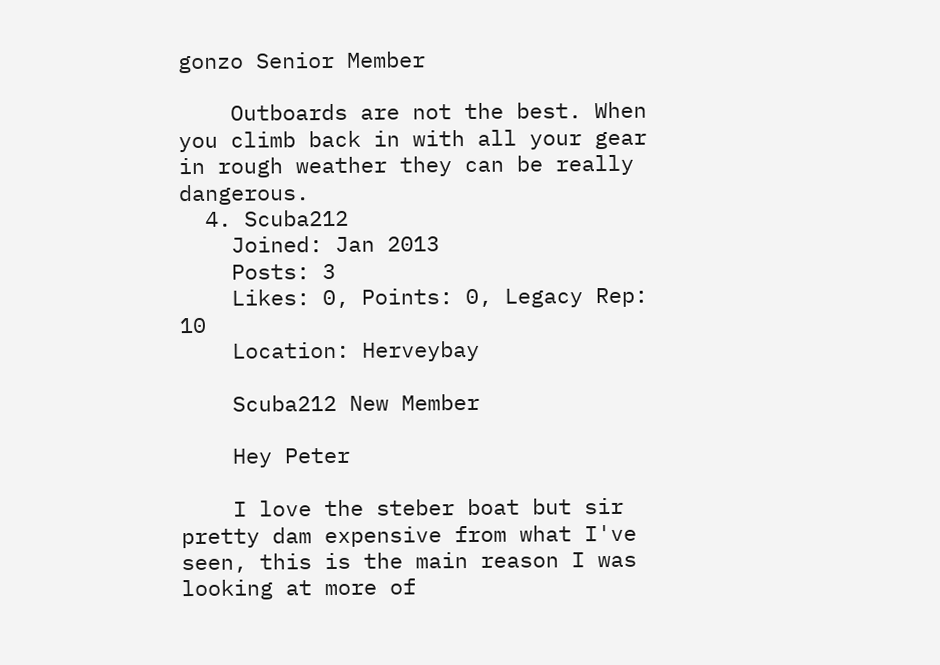gonzo Senior Member

    Outboards are not the best. When you climb back in with all your gear in rough weather they can be really dangerous.
  4. Scuba212
    Joined: Jan 2013
    Posts: 3
    Likes: 0, Points: 0, Legacy Rep: 10
    Location: Herveybay

    Scuba212 New Member

    Hey Peter

    I love the steber boat but sir pretty dam expensive from what I've seen, this is the main reason I was looking at more of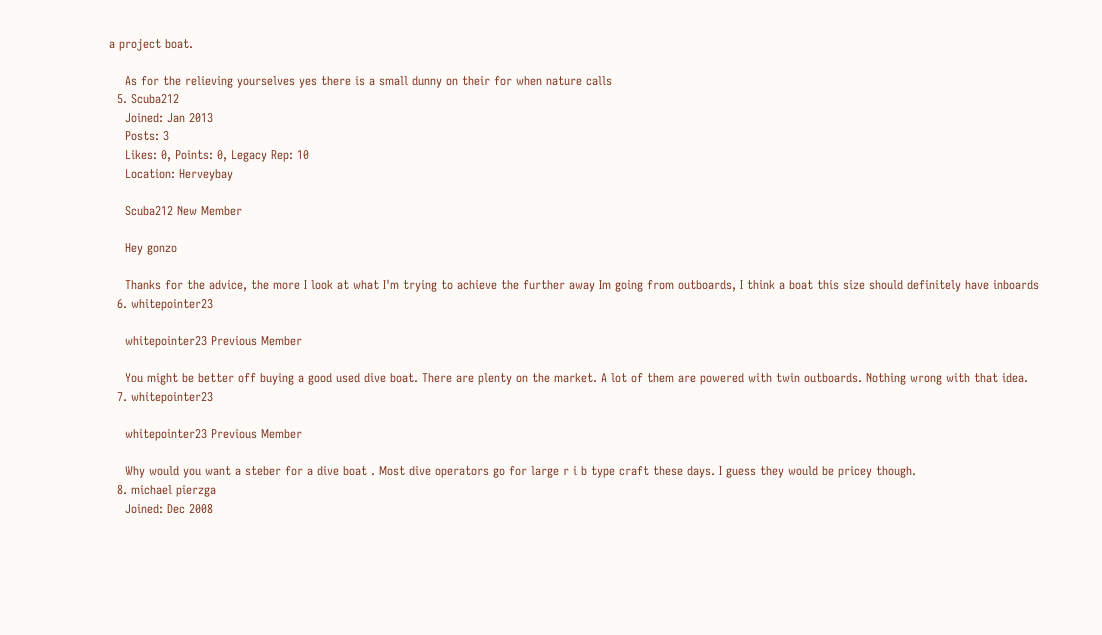a project boat.

    As for the relieving yourselves yes there is a small dunny on their for when nature calls
  5. Scuba212
    Joined: Jan 2013
    Posts: 3
    Likes: 0, Points: 0, Legacy Rep: 10
    Location: Herveybay

    Scuba212 New Member

    Hey gonzo

    Thanks for the advice, the more I look at what I'm trying to achieve the further away Im going from outboards, I think a boat this size should definitely have inboards
  6. whitepointer23

    whitepointer23 Previous Member

    You might be better off buying a good used dive boat. There are plenty on the market. A lot of them are powered with twin outboards. Nothing wrong with that idea.
  7. whitepointer23

    whitepointer23 Previous Member

    Why would you want a steber for a dive boat . Most dive operators go for large r i b type craft these days. I guess they would be pricey though.
  8. michael pierzga
    Joined: Dec 2008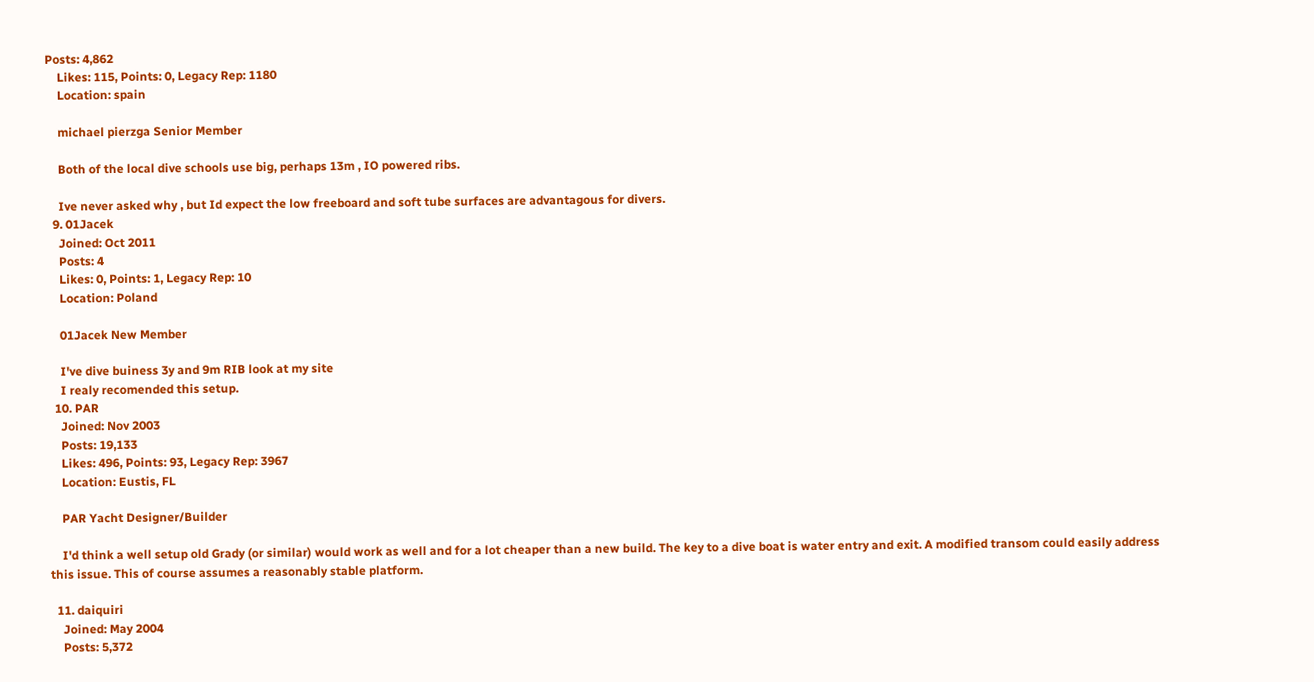Posts: 4,862
    Likes: 115, Points: 0, Legacy Rep: 1180
    Location: spain

    michael pierzga Senior Member

    Both of the local dive schools use big, perhaps 13m , IO powered ribs.

    Ive never asked why , but Id expect the low freeboard and soft tube surfaces are advantagous for divers.
  9. 01Jacek
    Joined: Oct 2011
    Posts: 4
    Likes: 0, Points: 1, Legacy Rep: 10
    Location: Poland

    01Jacek New Member

    I've dive buiness 3y and 9m RIB look at my site
    I realy recomended this setup.
  10. PAR
    Joined: Nov 2003
    Posts: 19,133
    Likes: 496, Points: 93, Legacy Rep: 3967
    Location: Eustis, FL

    PAR Yacht Designer/Builder

    I'd think a well setup old Grady (or similar) would work as well and for a lot cheaper than a new build. The key to a dive boat is water entry and exit. A modified transom could easily address this issue. This of course assumes a reasonably stable platform.

  11. daiquiri
    Joined: May 2004
    Posts: 5,372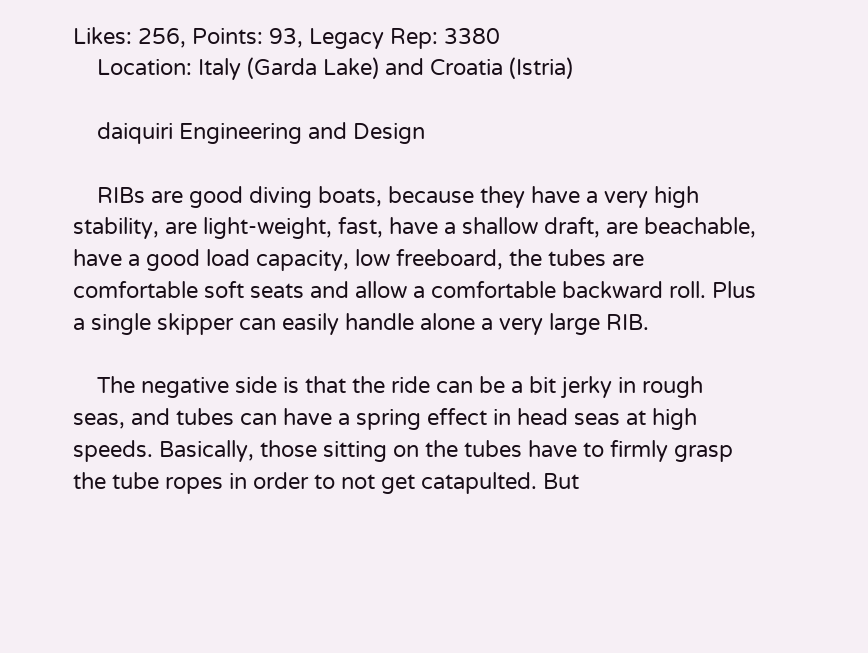Likes: 256, Points: 93, Legacy Rep: 3380
    Location: Italy (Garda Lake) and Croatia (Istria)

    daiquiri Engineering and Design

    RIBs are good diving boats, because they have a very high stability, are light-weight, fast, have a shallow draft, are beachable, have a good load capacity, low freeboard, the tubes are comfortable soft seats and allow a comfortable backward roll. Plus a single skipper can easily handle alone a very large RIB.

    The negative side is that the ride can be a bit jerky in rough seas, and tubes can have a spring effect in head seas at high speeds. Basically, those sitting on the tubes have to firmly grasp the tube ropes in order to not get catapulted. But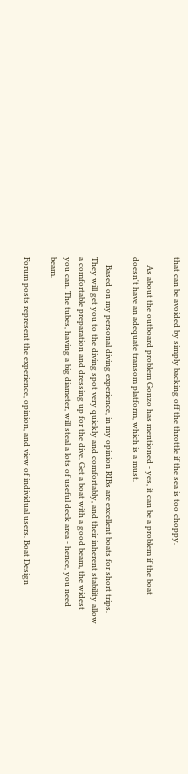that can be avoided by simply backing off the throttle if the sea is too choppy.

    As about the outboard problem Gonzo has mentioned - yes, it can be a problem if the boat doesn't have an adequate transom platform, which is a must.

    Based on my personal diving experience, in my opinion RIBs are excellent boats for short trips. They will get you to the diving spot very quickly and comfortably, and their inherent stability allow a comfortable preparation and dressing up for the dive. Get a boat with a good beam, the widest you can. The tubes, having a big diameter, will steal a lots of useful deck area - hence, you need beam.

Forum posts represent the experience, opinion, and view of individual users. Boat Design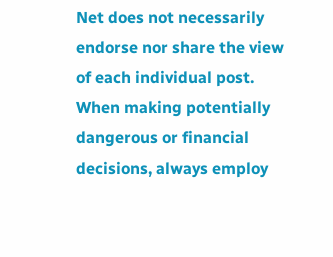Net does not necessarily endorse nor share the view of each individual post.
When making potentially dangerous or financial decisions, always employ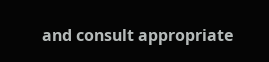and consult appropriate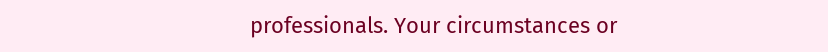professionals. Your circumstances or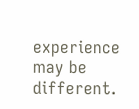experience may be different.